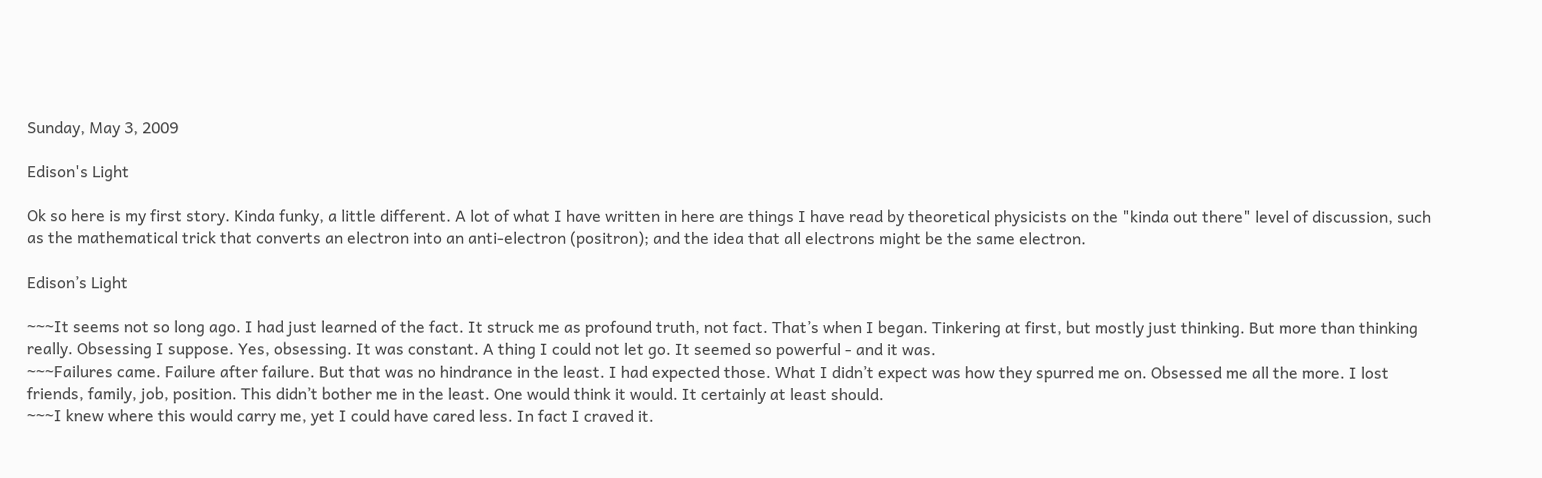Sunday, May 3, 2009

Edison's Light

Ok so here is my first story. Kinda funky, a little different. A lot of what I have written in here are things I have read by theoretical physicists on the "kinda out there" level of discussion, such as the mathematical trick that converts an electron into an anti-electron (positron); and the idea that all electrons might be the same electron.

Edison’s Light

~~~It seems not so long ago. I had just learned of the fact. It struck me as profound truth, not fact. That’s when I began. Tinkering at first, but mostly just thinking. But more than thinking really. Obsessing I suppose. Yes, obsessing. It was constant. A thing I could not let go. It seemed so powerful - and it was.
~~~Failures came. Failure after failure. But that was no hindrance in the least. I had expected those. What I didn’t expect was how they spurred me on. Obsessed me all the more. I lost friends, family, job, position. This didn’t bother me in the least. One would think it would. It certainly at least should.
~~~I knew where this would carry me, yet I could have cared less. In fact I craved it.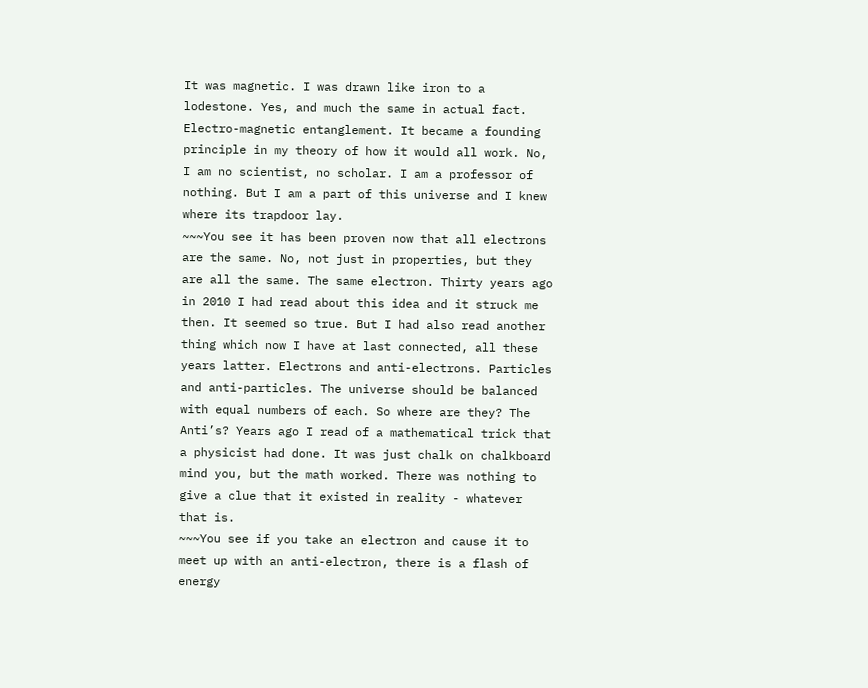It was magnetic. I was drawn like iron to a lodestone. Yes, and much the same in actual fact. Electro-magnetic entanglement. It became a founding principle in my theory of how it would all work. No, I am no scientist, no scholar. I am a professor of nothing. But I am a part of this universe and I knew where its trapdoor lay.
~~~You see it has been proven now that all electrons are the same. No, not just in properties, but they are all the same. The same electron. Thirty years ago in 2010 I had read about this idea and it struck me then. It seemed so true. But I had also read another thing which now I have at last connected, all these years latter. Electrons and anti-electrons. Particles and anti-particles. The universe should be balanced with equal numbers of each. So where are they? The Anti’s? Years ago I read of a mathematical trick that a physicist had done. It was just chalk on chalkboard mind you, but the math worked. There was nothing to give a clue that it existed in reality - whatever that is.
~~~You see if you take an electron and cause it to meet up with an anti-electron, there is a flash of energy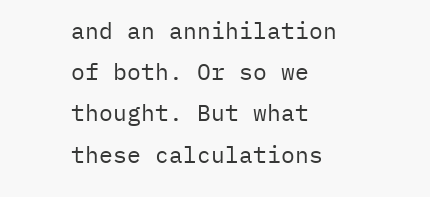and an annihilation of both. Or so we thought. But what these calculations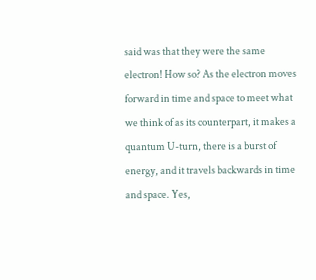said was that they were the same electron! How so? As the electron moves forward in time and space to meet what we think of as its counterpart, it makes a quantum U-turn, there is a burst of energy, and it travels backwards in time and space. Yes,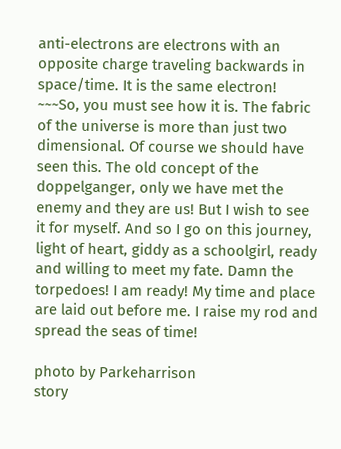anti-electrons are electrons with an opposite charge traveling backwards in space/time. It is the same electron!
~~~So, you must see how it is. The fabric of the universe is more than just two dimensional. Of course we should have seen this. The old concept of the doppelganger, only we have met the enemy and they are us! But I wish to see it for myself. And so I go on this journey, light of heart, giddy as a schoolgirl, ready and willing to meet my fate. Damn the torpedoes! I am ready! My time and place are laid out before me. I raise my rod and spread the seas of time!

photo by Parkeharrison
story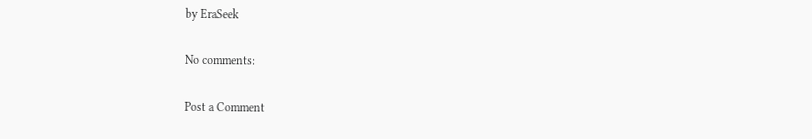by EraSeek

No comments:

Post a Comment